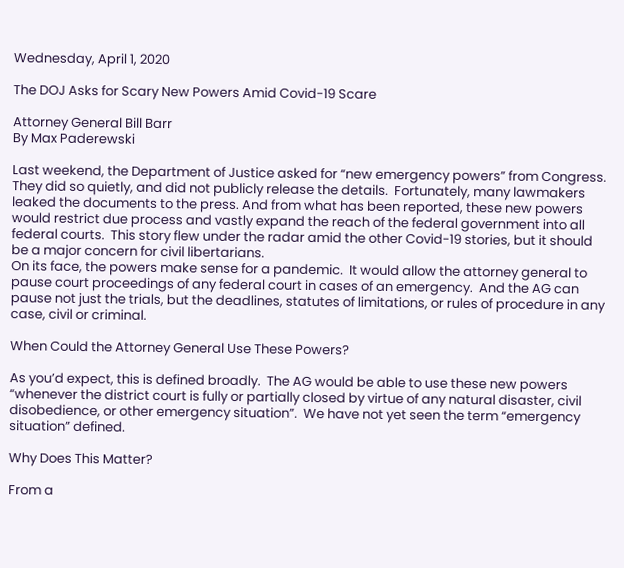Wednesday, April 1, 2020

The DOJ Asks for Scary New Powers Amid Covid-19 Scare

Attorney General Bill Barr
By Max Paderewski

Last weekend, the Department of Justice asked for “new emergency powers” from Congress.  They did so quietly, and did not publicly release the details.  Fortunately, many lawmakers leaked the documents to the press. And from what has been reported, these new powers would restrict due process and vastly expand the reach of the federal government into all federal courts.  This story flew under the radar amid the other Covid-19 stories, but it should be a major concern for civil libertarians.
On its face, the powers make sense for a pandemic.  It would allow the attorney general to pause court proceedings of any federal court in cases of an emergency.  And the AG can pause not just the trials, but the deadlines, statutes of limitations, or rules of procedure in any case, civil or criminal.

When Could the Attorney General Use These Powers?

As you’d expect, this is defined broadly.  The AG would be able to use these new powers “whenever the district court is fully or partially closed by virtue of any natural disaster, civil disobedience, or other emergency situation”.  We have not yet seen the term “emergency situation” defined.

Why Does This Matter?

From a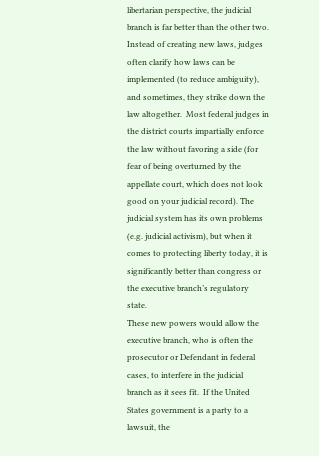libertarian perspective, the judicial branch is far better than the other two.  Instead of creating new laws, judges often clarify how laws can be implemented (to reduce ambiguity), and sometimes, they strike down the law altogether.  Most federal judges in the district courts impartially enforce the law without favoring a side (for fear of being overturned by the appellate court, which does not look good on your judicial record). The judicial system has its own problems (e.g. judicial activism), but when it comes to protecting liberty today, it is significantly better than congress or the executive branch’s regulatory state.
These new powers would allow the executive branch, who is often the prosecutor or Defendant in federal cases, to interfere in the judicial branch as it sees fit.  If the United States government is a party to a lawsuit, the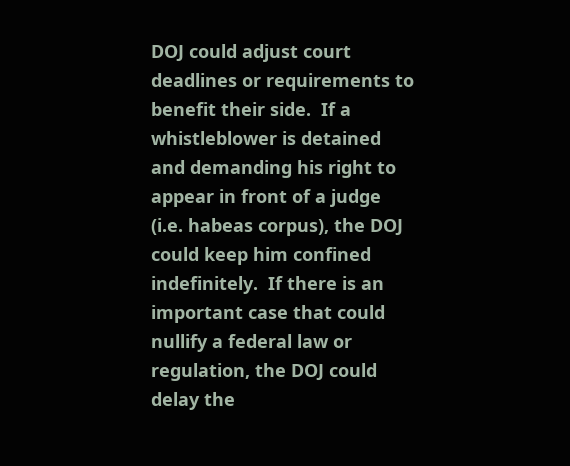DOJ could adjust court deadlines or requirements to benefit their side.  If a whistleblower is detained and demanding his right to appear in front of a judge (i.e. habeas corpus), the DOJ could keep him confined indefinitely.  If there is an important case that could nullify a federal law or regulation, the DOJ could delay the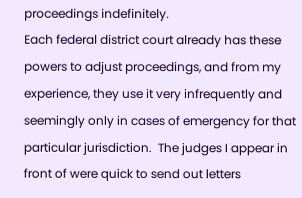proceedings indefinitely.
Each federal district court already has these powers to adjust proceedings, and from my experience, they use it very infrequently and seemingly only in cases of emergency for that particular jurisdiction.  The judges I appear in front of were quick to send out letters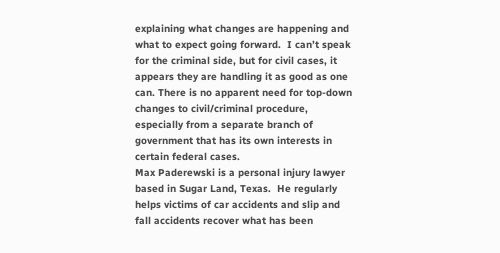explaining what changes are happening and what to expect going forward.  I can’t speak for the criminal side, but for civil cases, it appears they are handling it as good as one can. There is no apparent need for top-down changes to civil/criminal procedure, especially from a separate branch of government that has its own interests in certain federal cases.
Max Paderewski is a personal injury lawyer based in Sugar Land, Texas.  He regularly helps victims of car accidents and slip and fall accidents recover what has been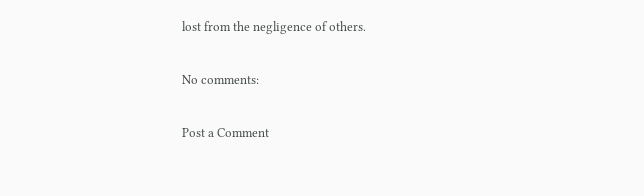lost from the negligence of others.

No comments:

Post a Comment